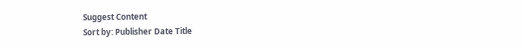Suggest Content
Sort by: Publisher Date Title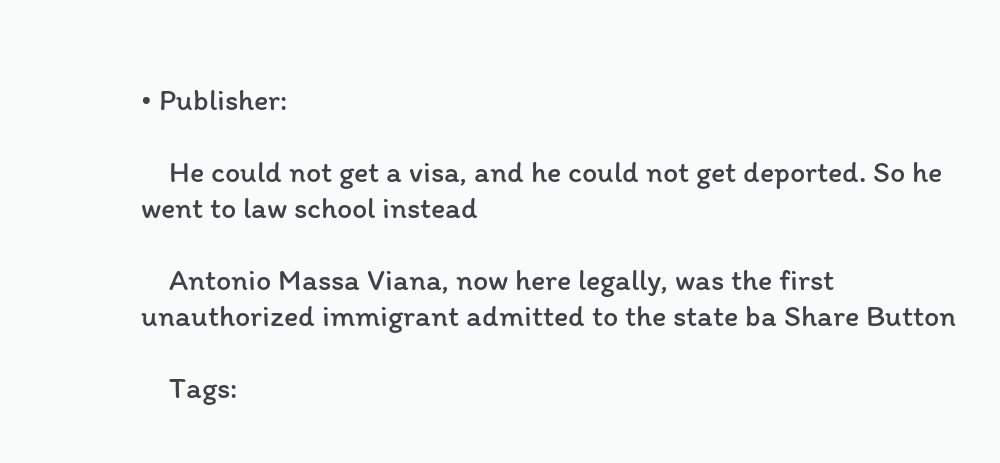• Publisher:

    He could not get a visa, and he could not get deported. So he went to law school instead

    Antonio Massa Viana, now here legally, was the first unauthorized immigrant admitted to the state ba Share Button

    Tags: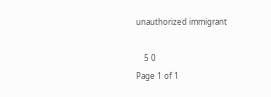unauthorized immigrant

    5 0
Page 1 of 1